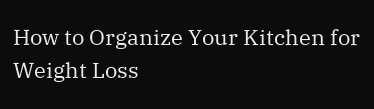How to Organize Your Kitchen for Weight Loss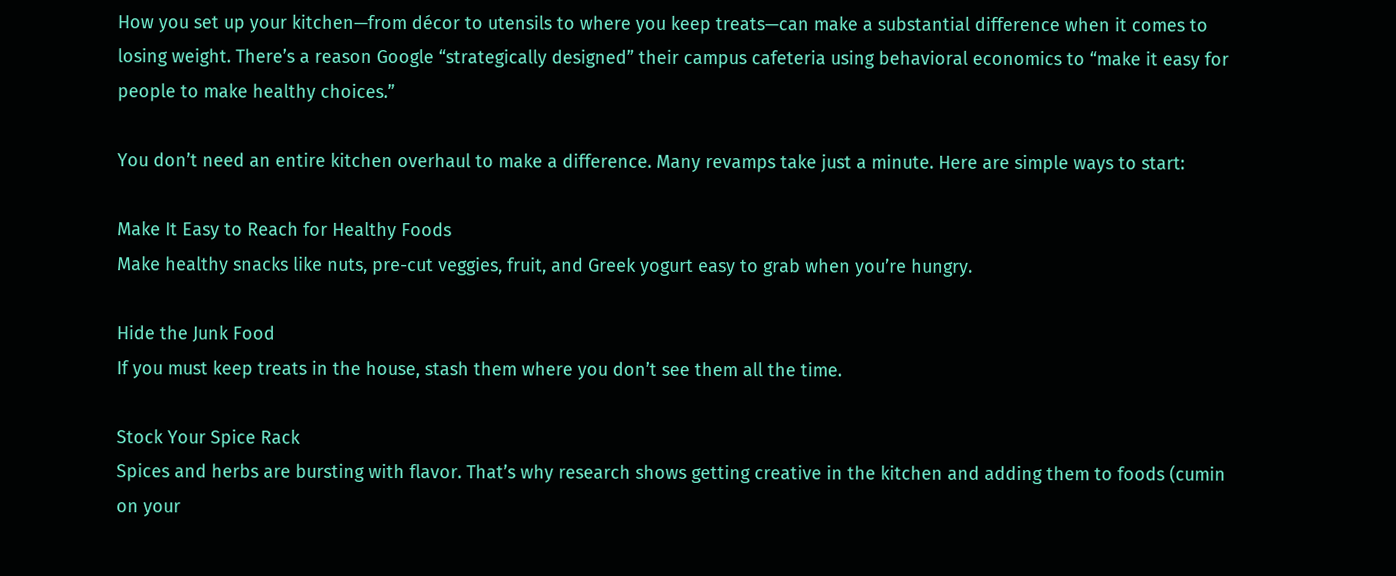How you set up your kitchen—from décor to utensils to where you keep treats—can make a substantial difference when it comes to losing weight. There’s a reason Google “strategically designed” their campus cafeteria using behavioral economics to “make it easy for people to make healthy choices.”

You don’t need an entire kitchen overhaul to make a difference. Many revamps take just a minute. Here are simple ways to start:

Make It Easy to Reach for Healthy Foods
Make healthy snacks like nuts, pre-cut veggies, fruit, and Greek yogurt easy to grab when you’re hungry.

Hide the Junk Food
If you must keep treats in the house, stash them where you don’t see them all the time.

Stock Your Spice Rack
Spices and herbs are bursting with flavor. That’s why research shows getting creative in the kitchen and adding them to foods (cumin on your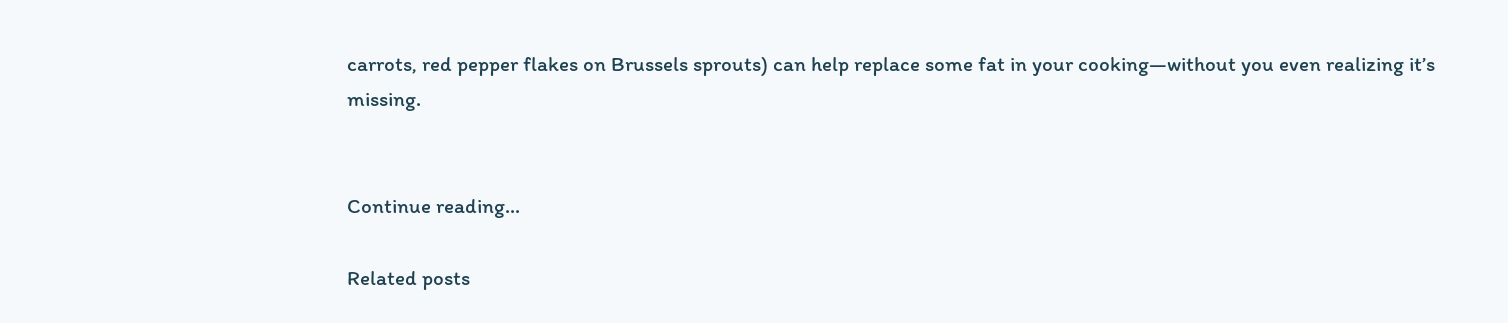carrots, red pepper flakes on Brussels sprouts) can help replace some fat in your cooking—without you even realizing it’s missing.


Continue reading...

Related posts